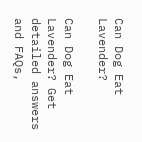Can Dog Eat Lavender?

Can Dog Eat Lavender? Get detailed answers and FAQs,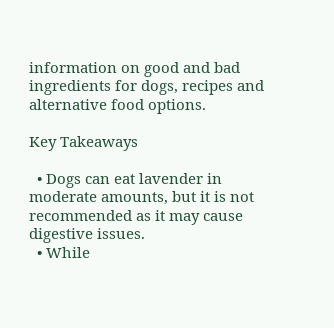information on good and bad ingredients for dogs, recipes and alternative food options.

Key Takeaways

  • Dogs can eat lavender in moderate amounts, but it is not recommended as it may cause digestive issues.
  • While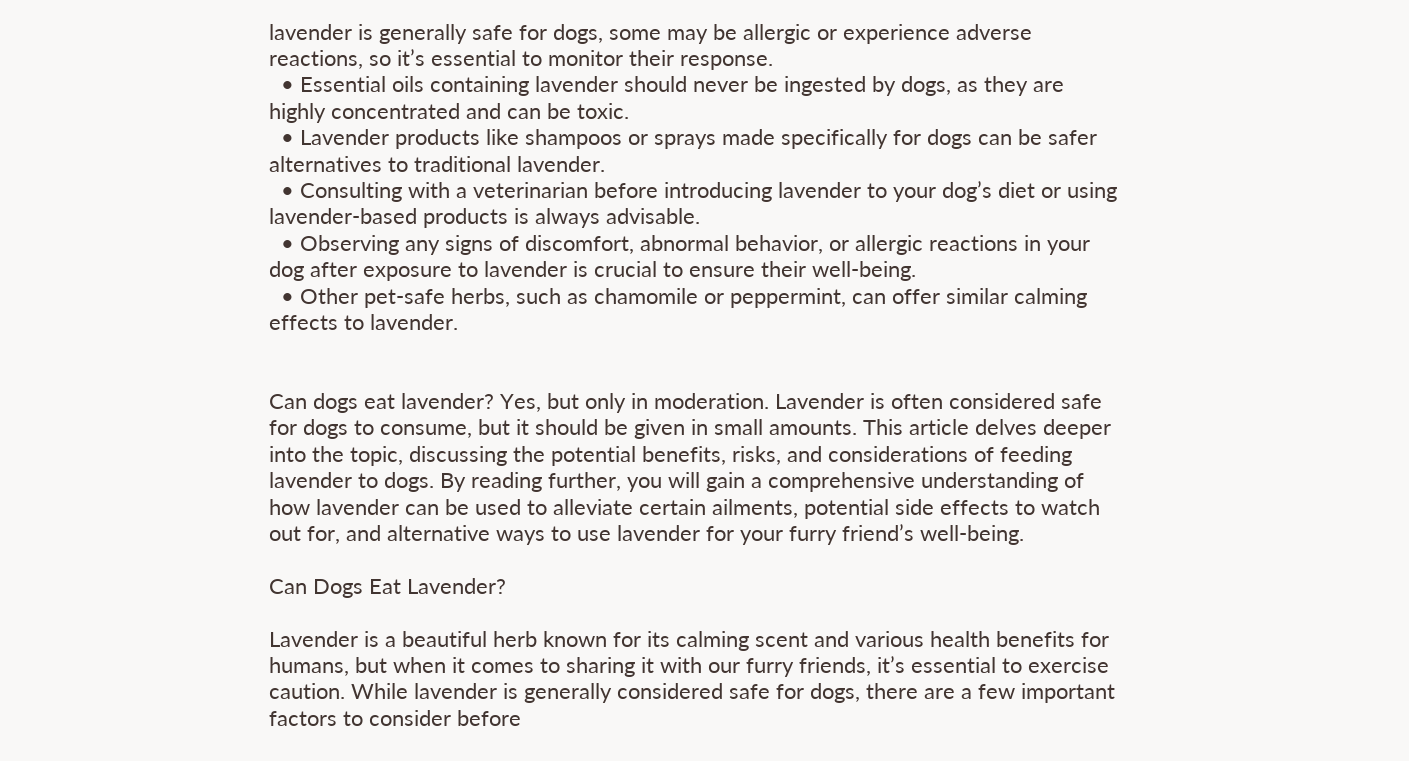lavender is generally safe for dogs, some may be allergic or experience adverse reactions, so it’s essential to monitor their response.
  • Essential oils containing lavender should never be ingested by dogs, as they are highly concentrated and can be toxic.
  • Lavender products like shampoos or sprays made specifically for dogs can be safer alternatives to traditional lavender.
  • Consulting with a veterinarian before introducing lavender to your dog’s diet or using lavender-based products is always advisable.
  • Observing any signs of discomfort, abnormal behavior, or allergic reactions in your dog after exposure to lavender is crucial to ensure their well-being.
  • Other pet-safe herbs, such as chamomile or peppermint, can offer similar calming effects to lavender.


Can dogs eat lavender? Yes, but only in moderation. Lavender is often considered safe for dogs to consume, but it should be given in small amounts. This article delves deeper into the topic, discussing the potential benefits, risks, and considerations of feeding lavender to dogs. By reading further, you will gain a comprehensive understanding of how lavender can be used to alleviate certain ailments, potential side effects to watch out for, and alternative ways to use lavender for your furry friend’s well-being.

Can Dogs Eat Lavender?

Lavender is a beautiful herb known for its calming scent and various health benefits for humans, but when it comes to sharing it with our furry friends, it’s essential to exercise caution. While lavender is generally considered safe for dogs, there are a few important factors to consider before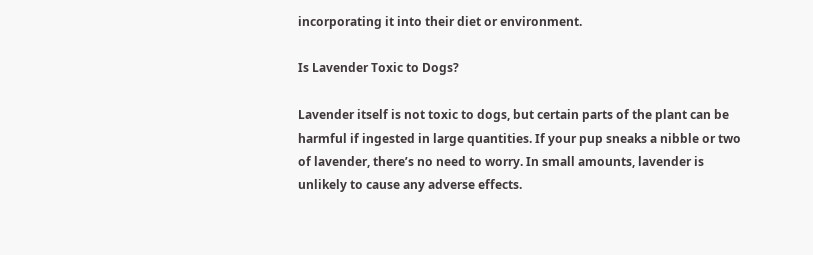incorporating it into their diet or environment.

Is Lavender Toxic to Dogs?

Lavender itself is not toxic to dogs, but certain parts of the plant can be harmful if ingested in large quantities. If your pup sneaks a nibble or two of lavender, there’s no need to worry. In small amounts, lavender is unlikely to cause any adverse effects.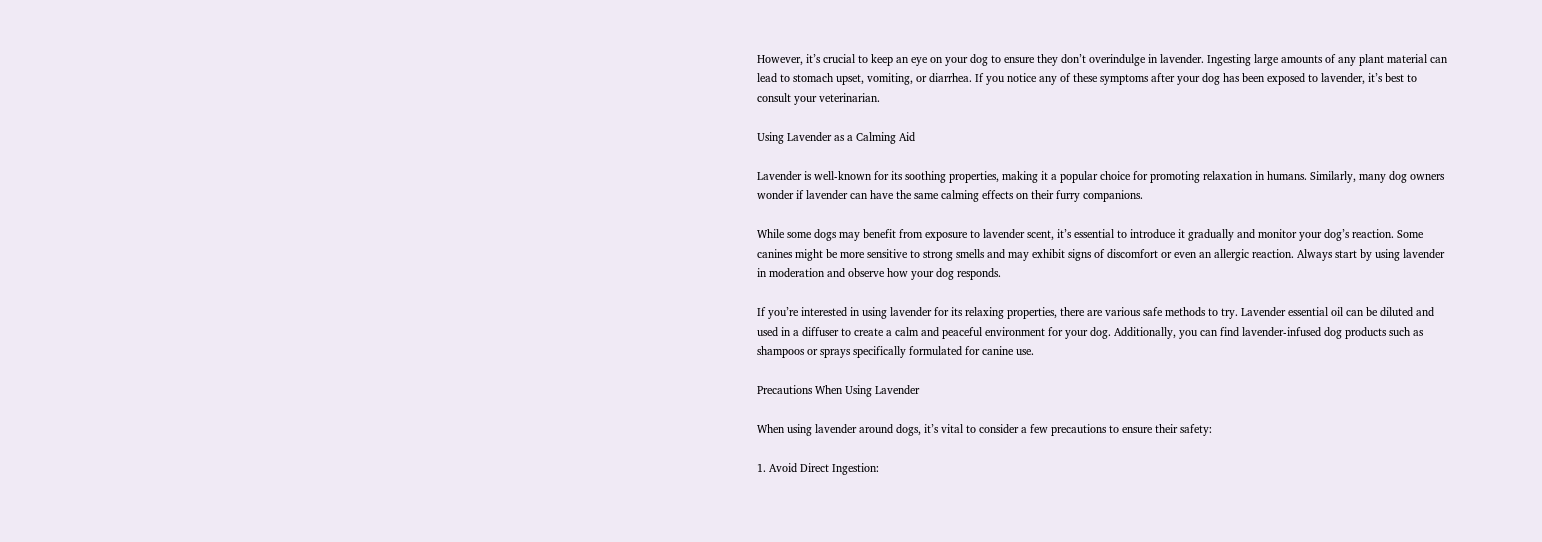However, it’s crucial to keep an eye on your dog to ensure they don’t overindulge in lavender. Ingesting large amounts of any plant material can lead to stomach upset, vomiting, or diarrhea. If you notice any of these symptoms after your dog has been exposed to lavender, it’s best to consult your veterinarian.

Using Lavender as a Calming Aid

Lavender is well-known for its soothing properties, making it a popular choice for promoting relaxation in humans. Similarly, many dog owners wonder if lavender can have the same calming effects on their furry companions.

While some dogs may benefit from exposure to lavender scent, it’s essential to introduce it gradually and monitor your dog’s reaction. Some canines might be more sensitive to strong smells and may exhibit signs of discomfort or even an allergic reaction. Always start by using lavender in moderation and observe how your dog responds.

If you’re interested in using lavender for its relaxing properties, there are various safe methods to try. Lavender essential oil can be diluted and used in a diffuser to create a calm and peaceful environment for your dog. Additionally, you can find lavender-infused dog products such as shampoos or sprays specifically formulated for canine use.

Precautions When Using Lavender

When using lavender around dogs, it’s vital to consider a few precautions to ensure their safety:

1. Avoid Direct Ingestion: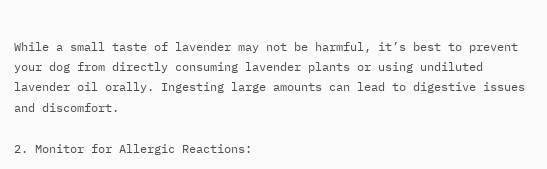While a small taste of lavender may not be harmful, it’s best to prevent your dog from directly consuming lavender plants or using undiluted lavender oil orally. Ingesting large amounts can lead to digestive issues and discomfort.

2. Monitor for Allergic Reactions: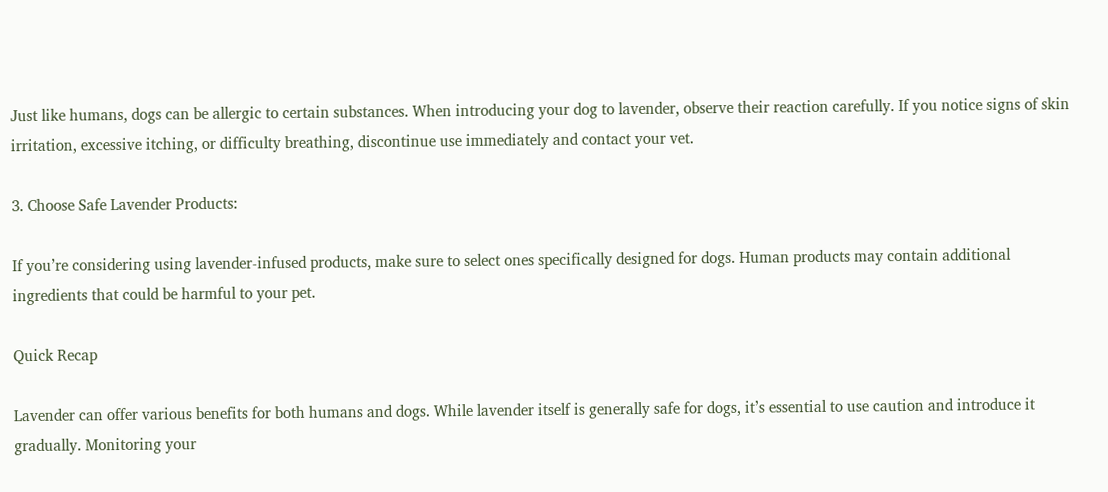Just like humans, dogs can be allergic to certain substances. When introducing your dog to lavender, observe their reaction carefully. If you notice signs of skin irritation, excessive itching, or difficulty breathing, discontinue use immediately and contact your vet.

3. Choose Safe Lavender Products:

If you’re considering using lavender-infused products, make sure to select ones specifically designed for dogs. Human products may contain additional ingredients that could be harmful to your pet.

Quick Recap

Lavender can offer various benefits for both humans and dogs. While lavender itself is generally safe for dogs, it’s essential to use caution and introduce it gradually. Monitoring your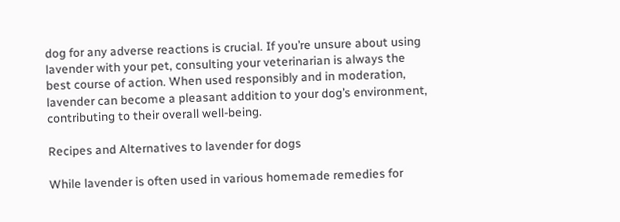dog for any adverse reactions is crucial. If you’re unsure about using lavender with your pet, consulting your veterinarian is always the best course of action. When used responsibly and in moderation, lavender can become a pleasant addition to your dog’s environment, contributing to their overall well-being.

Recipes and Alternatives to lavender for dogs

While lavender is often used in various homemade remedies for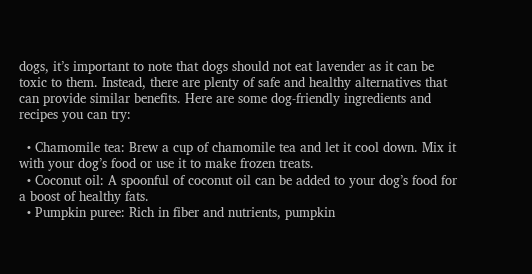dogs, it’s important to note that dogs should not eat lavender as it can be toxic to them. Instead, there are plenty of safe and healthy alternatives that can provide similar benefits. Here are some dog-friendly ingredients and recipes you can try:

  • Chamomile tea: Brew a cup of chamomile tea and let it cool down. Mix it with your dog’s food or use it to make frozen treats.
  • Coconut oil: A spoonful of coconut oil can be added to your dog’s food for a boost of healthy fats.
  • Pumpkin puree: Rich in fiber and nutrients, pumpkin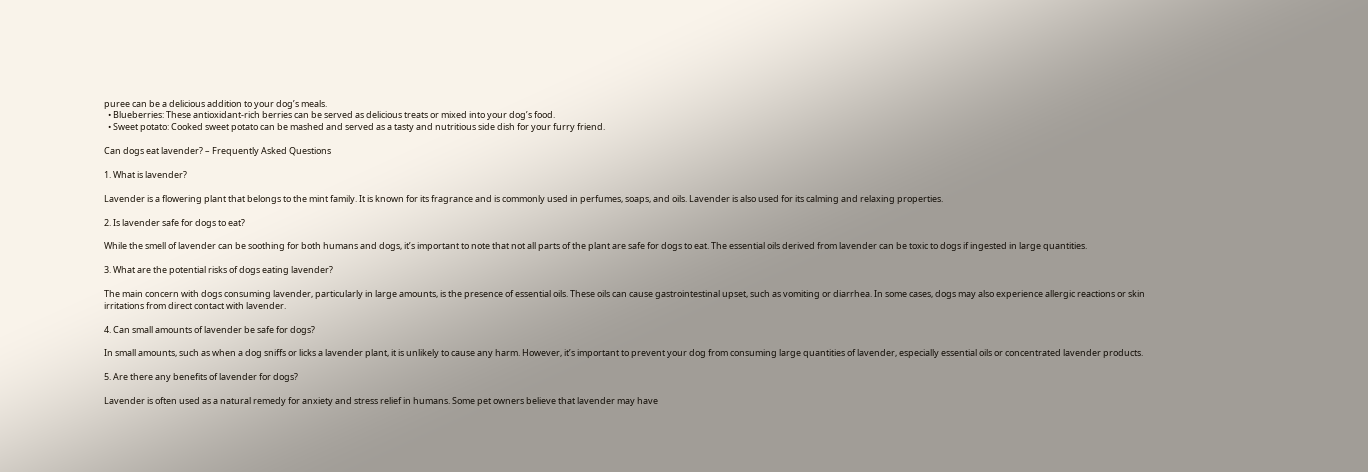puree can be a delicious addition to your dog’s meals.
  • Blueberries: These antioxidant-rich berries can be served as delicious treats or mixed into your dog’s food.
  • Sweet potato: Cooked sweet potato can be mashed and served as a tasty and nutritious side dish for your furry friend.

Can dogs eat lavender? – Frequently Asked Questions

1. What is lavender?

Lavender is a flowering plant that belongs to the mint family. It is known for its fragrance and is commonly used in perfumes, soaps, and oils. Lavender is also used for its calming and relaxing properties.

2. Is lavender safe for dogs to eat?

While the smell of lavender can be soothing for both humans and dogs, it’s important to note that not all parts of the plant are safe for dogs to eat. The essential oils derived from lavender can be toxic to dogs if ingested in large quantities.

3. What are the potential risks of dogs eating lavender?

The main concern with dogs consuming lavender, particularly in large amounts, is the presence of essential oils. These oils can cause gastrointestinal upset, such as vomiting or diarrhea. In some cases, dogs may also experience allergic reactions or skin irritations from direct contact with lavender.

4. Can small amounts of lavender be safe for dogs?

In small amounts, such as when a dog sniffs or licks a lavender plant, it is unlikely to cause any harm. However, it’s important to prevent your dog from consuming large quantities of lavender, especially essential oils or concentrated lavender products.

5. Are there any benefits of lavender for dogs?

Lavender is often used as a natural remedy for anxiety and stress relief in humans. Some pet owners believe that lavender may have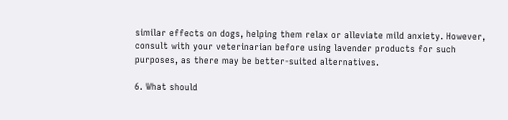similar effects on dogs, helping them relax or alleviate mild anxiety. However, consult with your veterinarian before using lavender products for such purposes, as there may be better-suited alternatives.

6. What should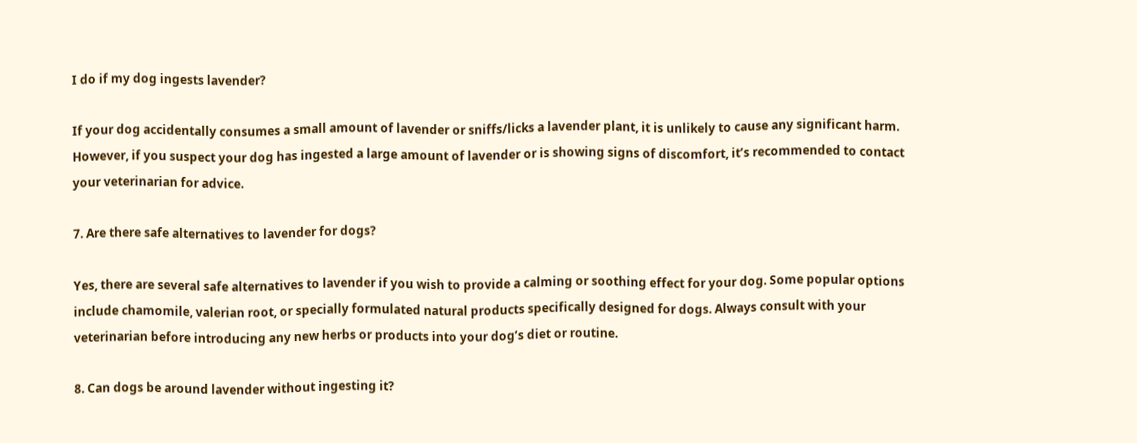I do if my dog ingests lavender?

If your dog accidentally consumes a small amount of lavender or sniffs/licks a lavender plant, it is unlikely to cause any significant harm. However, if you suspect your dog has ingested a large amount of lavender or is showing signs of discomfort, it’s recommended to contact your veterinarian for advice.

7. Are there safe alternatives to lavender for dogs?

Yes, there are several safe alternatives to lavender if you wish to provide a calming or soothing effect for your dog. Some popular options include chamomile, valerian root, or specially formulated natural products specifically designed for dogs. Always consult with your veterinarian before introducing any new herbs or products into your dog’s diet or routine.

8. Can dogs be around lavender without ingesting it?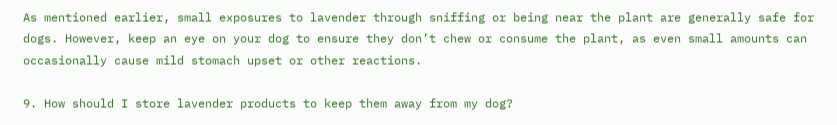As mentioned earlier, small exposures to lavender through sniffing or being near the plant are generally safe for dogs. However, keep an eye on your dog to ensure they don’t chew or consume the plant, as even small amounts can occasionally cause mild stomach upset or other reactions.

9. How should I store lavender products to keep them away from my dog?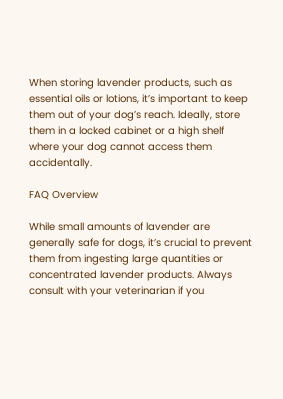When storing lavender products, such as essential oils or lotions, it’s important to keep them out of your dog’s reach. Ideally, store them in a locked cabinet or a high shelf where your dog cannot access them accidentally.

FAQ Overview

While small amounts of lavender are generally safe for dogs, it’s crucial to prevent them from ingesting large quantities or concentrated lavender products. Always consult with your veterinarian if you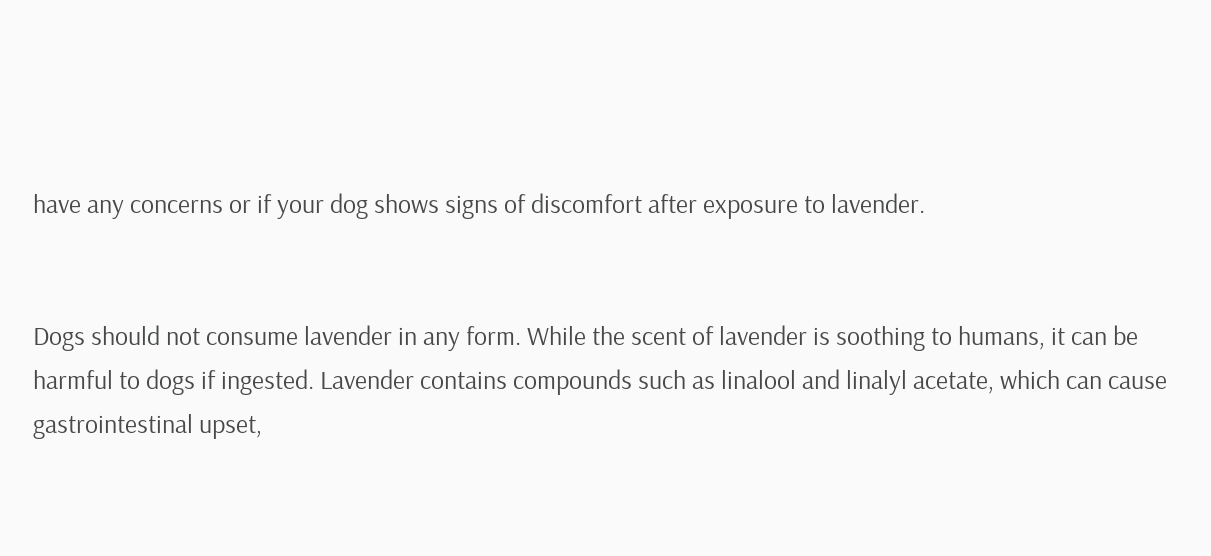have any concerns or if your dog shows signs of discomfort after exposure to lavender.


Dogs should not consume lavender in any form. While the scent of lavender is soothing to humans, it can be harmful to dogs if ingested. Lavender contains compounds such as linalool and linalyl acetate, which can cause gastrointestinal upset,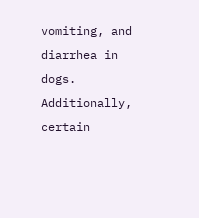vomiting, and diarrhea in dogs. Additionally, certain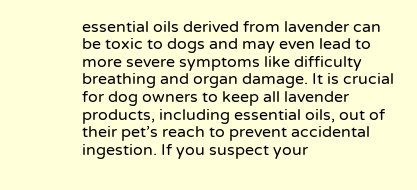essential oils derived from lavender can be toxic to dogs and may even lead to more severe symptoms like difficulty breathing and organ damage. It is crucial for dog owners to keep all lavender products, including essential oils, out of their pet’s reach to prevent accidental ingestion. If you suspect your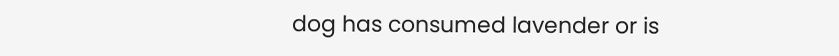dog has consumed lavender or is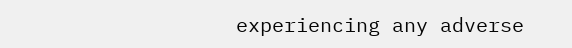experiencing any adverse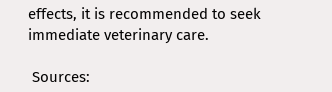effects, it is recommended to seek immediate veterinary care.

 Sources: